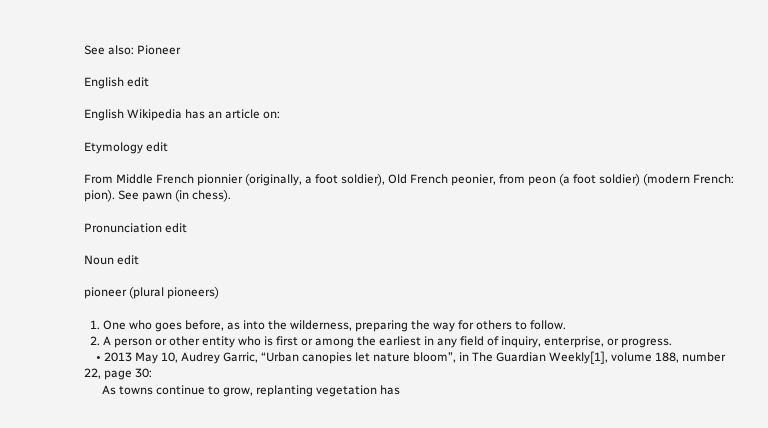See also: Pioneer

English edit

English Wikipedia has an article on:

Etymology edit

From Middle French pionnier (originally, a foot soldier), Old French peonier, from peon (a foot soldier) (modern French: pion). See pawn (in chess).

Pronunciation edit

Noun edit

pioneer (plural pioneers)

  1. One who goes before, as into the wilderness, preparing the way for others to follow.
  2. A person or other entity who is first or among the earliest in any field of inquiry, enterprise, or progress.
    • 2013 May 10, Audrey Garric, “Urban canopies let nature bloom”, in The Guardian Weekly[1], volume 188, number 22, page 30:
      As towns continue to grow, replanting vegetation has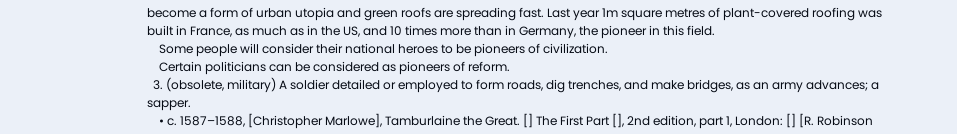become a form of urban utopia and green roofs are spreading fast. Last year 1m square metres of plant-covered roofing was built in France, as much as in the US, and 10 times more than in Germany, the pioneer in this field.
    Some people will consider their national heroes to be pioneers of civilization.
    Certain politicians can be considered as pioneers of reform.
  3. (obsolete, military) A soldier detailed or employed to form roads, dig trenches, and make bridges, as an army advances; a sapper.
    • c. 1587–1588, [Christopher Marlowe], Tamburlaine the Great. [] The First Part [], 2nd edition, part 1, London: [] [R. Robinson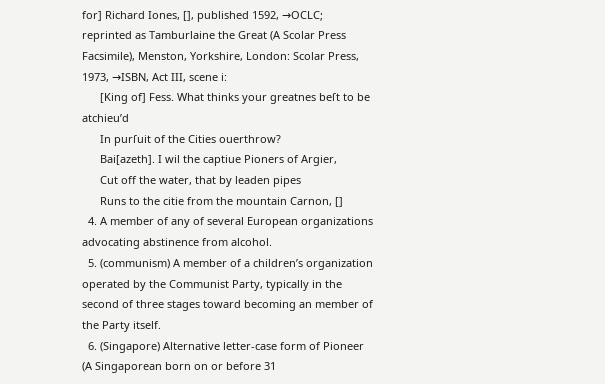for] Richard Iones, [], published 1592, →OCLC; reprinted as Tamburlaine the Great (A Scolar Press Facsimile), Menston, Yorkshire, London: Scolar Press, 1973, →ISBN, Act III, scene i:
      [King of] Fess. What thinks your greatnes beſt to be atchieu’d
      In purſuit of the Cities ouerthrow?
      Bai[azeth]. I wil the captiue Pioners of Argier,
      Cut off the water, that by leaden pipes
      Runs to the citie from the mountain Carnon, []
  4. A member of any of several European organizations advocating abstinence from alcohol.
  5. (communism) A member of a children’s organization operated by the Communist Party, typically in the second of three stages toward becoming an member of the Party itself.
  6. (Singapore) Alternative letter-case form of Pioneer (A Singaporean born on or before 31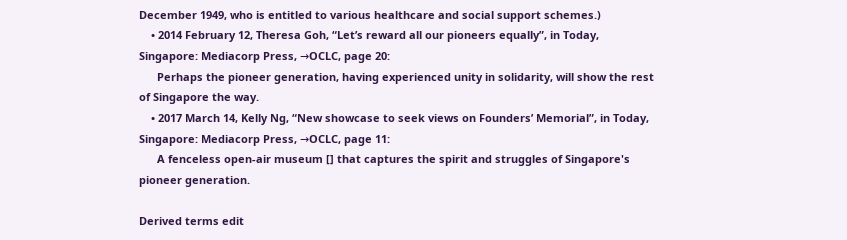December 1949, who is entitled to various healthcare and social support schemes.)
    • 2014 February 12, Theresa Goh, “Let’s reward all our pioneers equally”, in Today, Singapore: Mediacorp Press, →OCLC, page 20:
      Perhaps the pioneer generation, having experienced unity in solidarity, will show the rest of Singapore the way.
    • 2017 March 14, Kelly Ng, “New showcase to seek views on Founders’ Memorial”, in Today, Singapore: Mediacorp Press, →OCLC, page 11:
      A fenceless open-air museum [] that captures the spirit and struggles of Singapore's pioneer generation.

Derived terms edit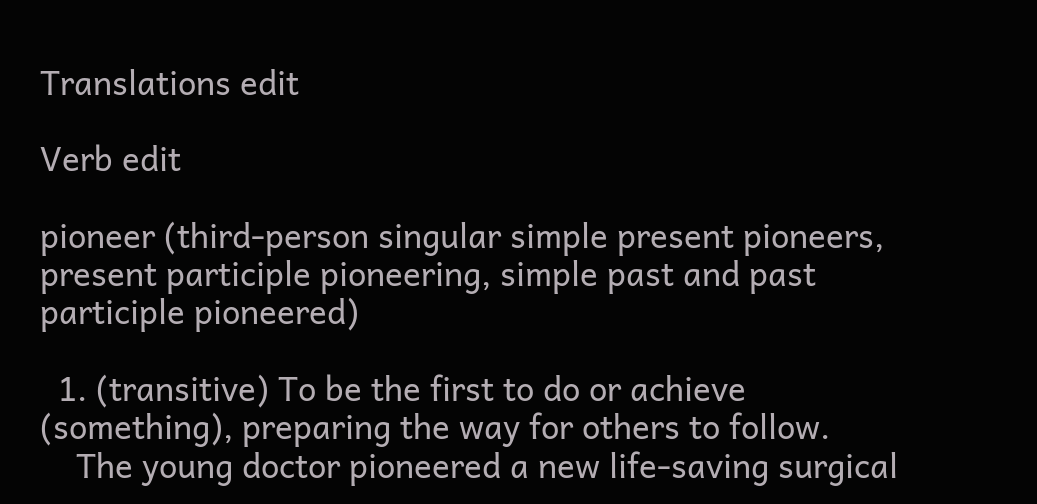Translations edit

Verb edit

pioneer (third-person singular simple present pioneers, present participle pioneering, simple past and past participle pioneered)

  1. (transitive) To be the first to do or achieve (something), preparing the way for others to follow.
    The young doctor pioneered a new life-saving surgical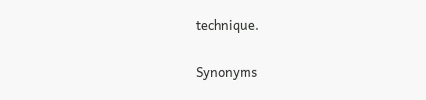technique.

Synonyms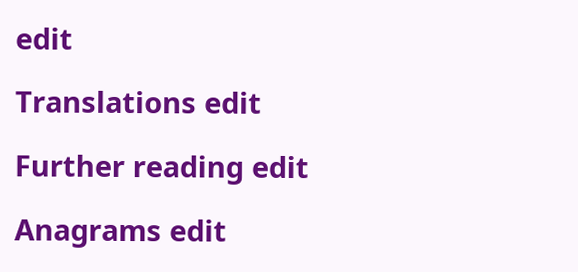edit

Translations edit

Further reading edit

Anagrams edit